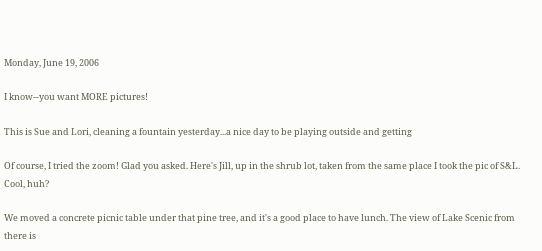Monday, June 19, 2006

I know--you want MORE pictures!

This is Sue and Lori, cleaning a fountain yesterday...a nice day to be playing outside and getting

Of course, I tried the zoom! Glad you asked. Here's Jill, up in the shrub lot, taken from the same place I took the pic of S&L. Cool, huh?

We moved a concrete picnic table under that pine tree, and it's a good place to have lunch. The view of Lake Scenic from there is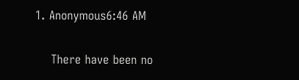1. Anonymous6:46 AM

    There have been no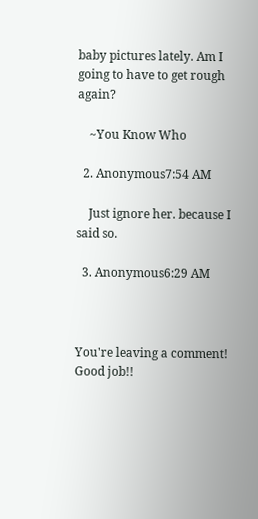baby pictures lately. Am I going to have to get rough again?

    ~You Know Who

  2. Anonymous7:54 AM

    Just ignore her. because I said so.

  3. Anonymous6:29 AM



You're leaving a comment! Good job!!